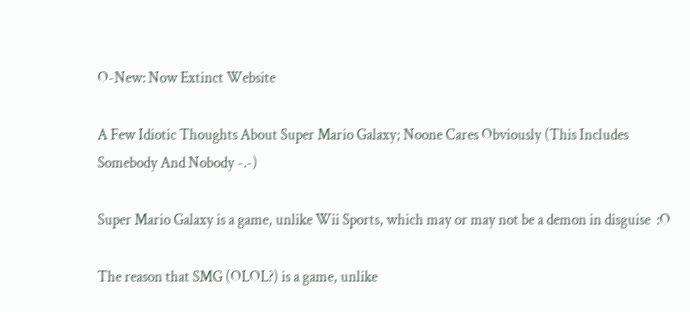O-New: Now Extinct Website

A Few Idiotic Thoughts About Super Mario Galaxy; Noone Cares Obviously (This Includes Somebody And Nobody -.-)

Super Mario Galaxy is a game, unlike Wii Sports, which may or may not be a demon in disguise  :O

The reason that SMG (OLOL?) is a game, unlike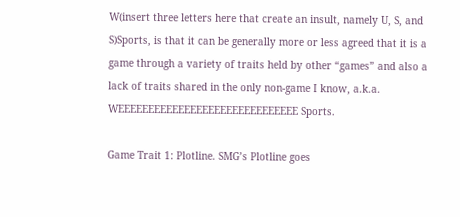W(insert three letters here that create an insult, namely U, S, and S)Sports, is that it can be generally more or less agreed that it is a game through a variety of traits held by other “games” and also a lack of traits shared in the only non-game I know, a.k.a. WEEEEEEEEEEEEEEEEEEEEEEEEEEEEEE Sports.

Game Trait 1: Plotline. SMG’s Plotline goes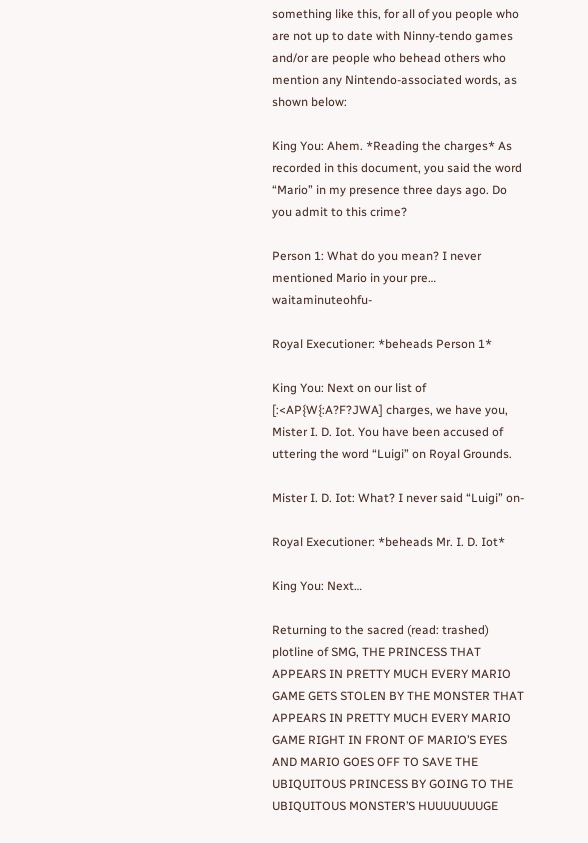something like this, for all of you people who are not up to date with Ninny-tendo games and/or are people who behead others who mention any Nintendo-associated words, as shown below:

King You: Ahem. *Reading the charges* As recorded in this document, you said the word “Mario” in my presence three days ago. Do you admit to this crime?

Person 1: What do you mean? I never mentioned Mario in your pre… waitaminuteohfu-

Royal Executioner: *beheads Person 1*

King You: Next on our list of [:<AP{W{:A?F?JWA] charges, we have you, Mister I. D. Iot. You have been accused of uttering the word “Luigi” on Royal Grounds.

Mister I. D. Iot: What? I never said “Luigi” on-

Royal Executioner: *beheads Mr. I. D. Iot*

King You: Next…

Returning to the sacred (read: trashed) plotline of SMG, THE PRINCESS THAT APPEARS IN PRETTY MUCH EVERY MARIO GAME GETS STOLEN BY THE MONSTER THAT APPEARS IN PRETTY MUCH EVERY MARIO GAME RIGHT IN FRONT OF MARIO’S EYES AND MARIO GOES OFF TO SAVE THE UBIQUITOUS PRINCESS BY GOING TO THE UBIQUITOUS MONSTER’S HUUUUUUUGE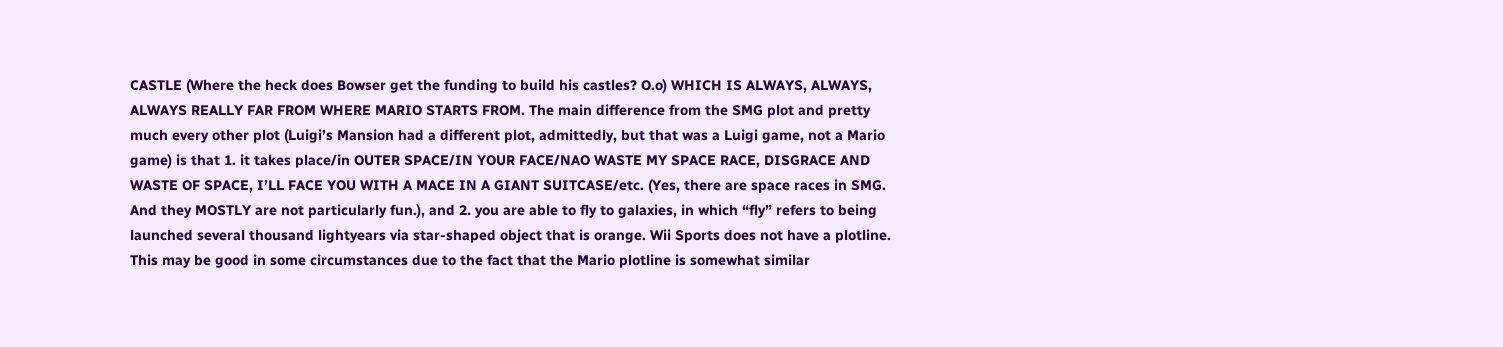CASTLE (Where the heck does Bowser get the funding to build his castles? O.o) WHICH IS ALWAYS, ALWAYS, ALWAYS REALLY FAR FROM WHERE MARIO STARTS FROM. The main difference from the SMG plot and pretty much every other plot (Luigi’s Mansion had a different plot, admittedly, but that was a Luigi game, not a Mario game) is that 1. it takes place/in OUTER SPACE/IN YOUR FACE/NAO WASTE MY SPACE RACE, DISGRACE AND WASTE OF SPACE, I’LL FACE YOU WITH A MACE IN A GIANT SUITCASE/etc. (Yes, there are space races in SMG. And they MOSTLY are not particularly fun.), and 2. you are able to fly to galaxies, in which “fly” refers to being launched several thousand lightyears via star-shaped object that is orange. Wii Sports does not have a plotline. This may be good in some circumstances due to the fact that the Mario plotline is somewhat similar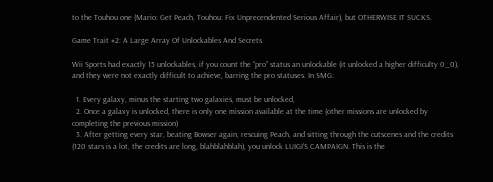to the Touhou one (Mario: Get Peach, Touhou: Fix Unprecendented Serious Affair), but OTHERWISE IT SUCKS.

Game Trait #2: A Large Array Of Unlockables And Secrets

Wii Sports had exactly 15 unlockables, if you count the “pro” status an unlockable (it unlocked a higher difficulty 0_0), and they were not exactly difficult to achieve, barring the pro statuses. In SMG:

  1. Every galaxy, minus the starting two galaxies, must be unlocked,
  2. Once a galaxy is unlocked, there is only one mission available at the time (other missions are unlocked by completing the previous mission)
  3. After getting every star, beating Bowser again, rescuing Peach, and sitting through the cutscenes and the credits (120 stars is a lot, the credits are long, blahblahblah), you unlock LUIGI’S CAMPAIGN. This is the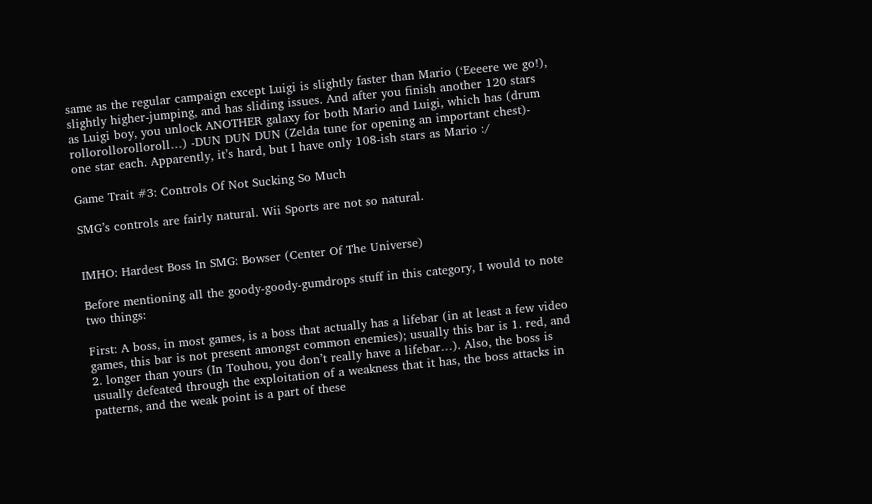same as the regular campaign except Luigi is slightly faster than Mario (‘Eeeere we go!), slightly higher-jumping, and has sliding issues. And after you finish another 120 stars as Luigi boy, you unlock ANOTHER galaxy for both Mario and Luigi, which has (drum rollorollorolloroll…) -DUN DUN DUN (Zelda tune for opening an important chest)- one star each. Apparently, it’s hard, but I have only 108-ish stars as Mario :/

Game Trait #3: Controls Of Not Sucking So Much

SMG’s controls are fairly natural. Wii Sports are not so natural.


IMHO: Hardest Boss In SMG: Bowser (Center Of The Universe)

Before mentioning all the goody-goody-gumdrops stuff in this category, I would to note two things:

First: A boss, in most games, is a boss that actually has a lifebar (in at least a few video games, this bar is not present amongst common enemies); usually this bar is 1. red, and 2. longer than yours (In Touhou, you don’t really have a lifebar…). Also, the boss is usually defeated through the exploitation of a weakness that it has, the boss attacks in patterns, and the weak point is a part of these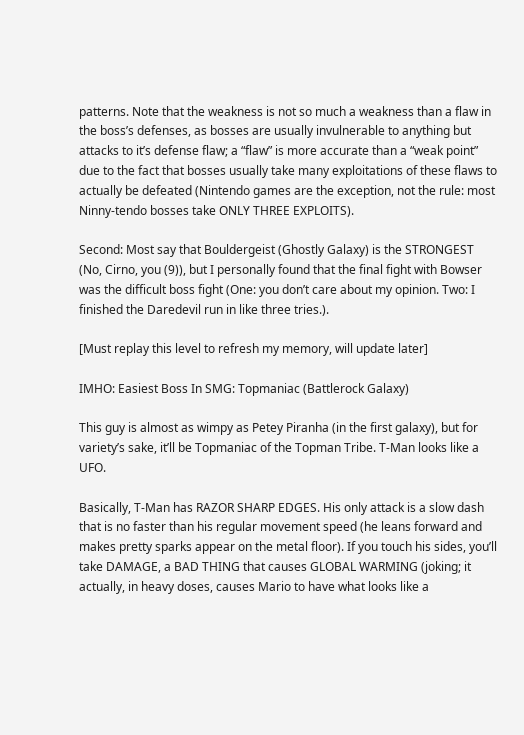patterns. Note that the weakness is not so much a weakness than a flaw in the boss’s defenses, as bosses are usually invulnerable to anything but attacks to it’s defense flaw; a “flaw” is more accurate than a “weak point” due to the fact that bosses usually take many exploitations of these flaws to actually be defeated (Nintendo games are the exception, not the rule: most Ninny-tendo bosses take ONLY THREE EXPLOITS).

Second: Most say that Bouldergeist (Ghostly Galaxy) is the STRONGEST (No, Cirno, you (9)), but I personally found that the final fight with Bowser was the difficult boss fight (One: you don’t care about my opinion. Two: I finished the Daredevil run in like three tries.).

[Must replay this level to refresh my memory, will update later]

IMHO: Easiest Boss In SMG: Topmaniac (Battlerock Galaxy)

This guy is almost as wimpy as Petey Piranha (in the first galaxy), but for variety’s sake, it’ll be Topmaniac of the Topman Tribe. T-Man looks like a UFO.

Basically, T-Man has RAZOR SHARP EDGES. His only attack is a slow dash that is no faster than his regular movement speed (he leans forward and makes pretty sparks appear on the metal floor). If you touch his sides, you’ll take DAMAGE, a BAD THING that causes GLOBAL WARMING (joking; it actually, in heavy doses, causes Mario to have what looks like a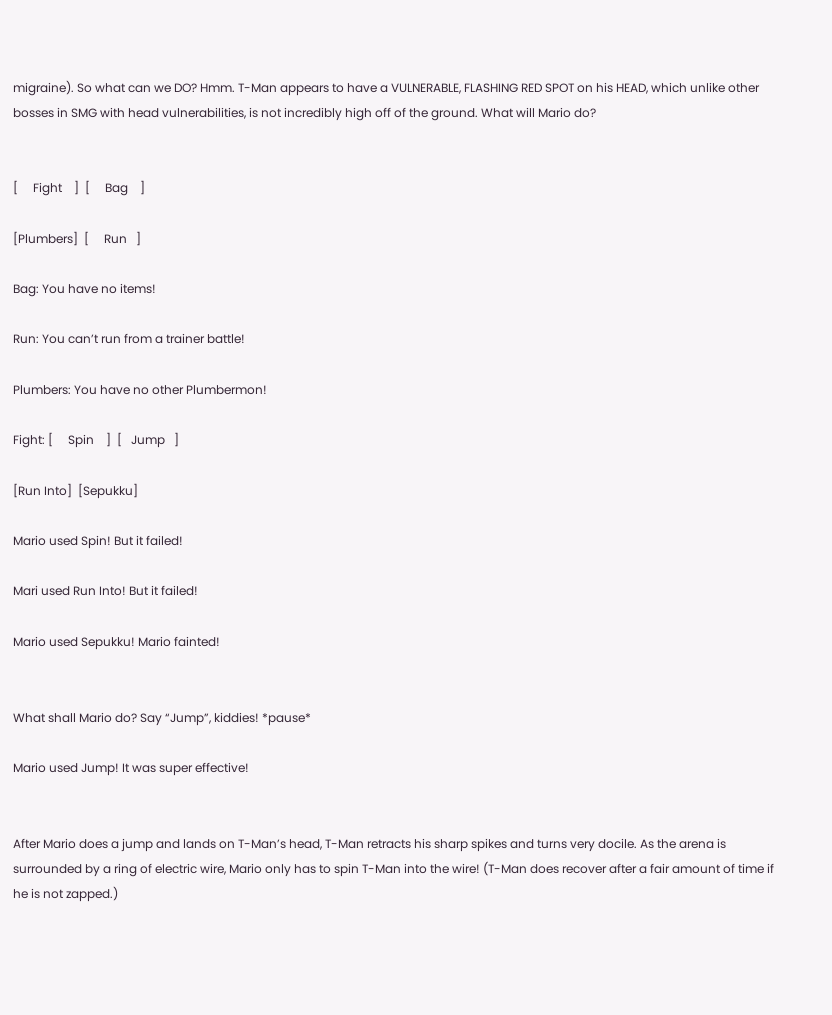migraine). So what can we DO? Hmm. T-Man appears to have a VULNERABLE, FLASHING RED SPOT on his HEAD, which unlike other bosses in SMG with head vulnerabilities, is not incredibly high off of the ground. What will Mario do?


[     Fight    ]  [     Bag    ]

[Plumbers]  [     Run   ]

Bag: You have no items!

Run: You can’t run from a trainer battle!

Plumbers: You have no other Plumbermon!

Fight: [     Spin    ]  [   Jump   ]

[Run Into]  [Sepukku]

Mario used Spin! But it failed!

Mari used Run Into! But it failed!

Mario used Sepukku! Mario fainted!


What shall Mario do? Say “Jump”, kiddies! *pause*

Mario used Jump! It was super effective!


After Mario does a jump and lands on T-Man’s head, T-Man retracts his sharp spikes and turns very docile. As the arena is surrounded by a ring of electric wire, Mario only has to spin T-Man into the wire! (T-Man does recover after a fair amount of time if he is not zapped.)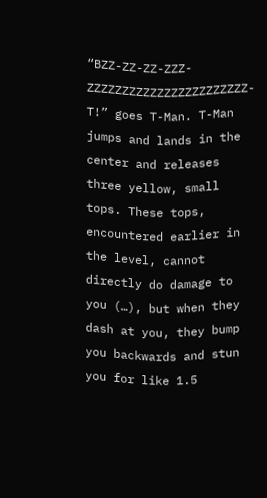“BZZ-ZZ-ZZ-ZZZ-ZZZZZZZZZZZZZZZZZZZZZZZ-T!” goes T-Man. T-Man jumps and lands in the center and releases three yellow, small tops. These tops, encountered earlier in the level, cannot directly do damage to you (…), but when they dash at you, they bump you backwards and stun you for like 1.5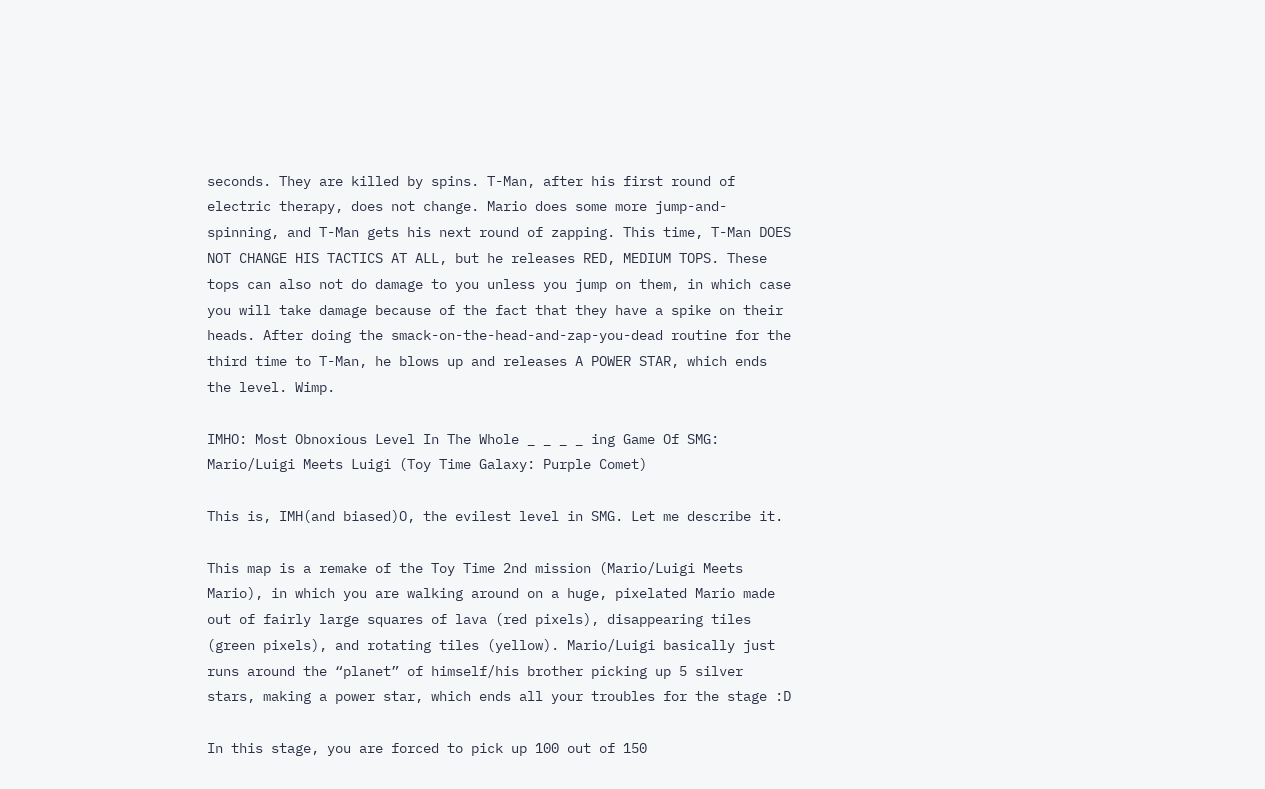seconds. They are killed by spins. T-Man, after his first round of electric therapy, does not change. Mario does some more jump-and-spinning, and T-Man gets his next round of zapping. This time, T-Man DOES NOT CHANGE HIS TACTICS AT ALL, but he releases RED, MEDIUM TOPS. These tops can also not do damage to you unless you jump on them, in which case you will take damage because of the fact that they have a spike on their heads. After doing the smack-on-the-head-and-zap-you-dead routine for the third time to T-Man, he blows up and releases A POWER STAR, which ends the level. Wimp.

IMHO: Most Obnoxious Level In The Whole _ _ _ _ ing Game Of SMG: Mario/Luigi Meets Luigi (Toy Time Galaxy: Purple Comet)

This is, IMH(and biased)O, the evilest level in SMG. Let me describe it.

This map is a remake of the Toy Time 2nd mission (Mario/Luigi Meets Mario), in which you are walking around on a huge, pixelated Mario made out of fairly large squares of lava (red pixels), disappearing tiles (green pixels), and rotating tiles (yellow). Mario/Luigi basically just runs around the “planet” of himself/his brother picking up 5 silver stars, making a power star, which ends all your troubles for the stage :D

In this stage, you are forced to pick up 100 out of 150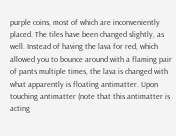purple coins, most of which are inconveniently placed. The tiles have been changed slightly, as well. Instead of having the lava for red, which allowed you to bounce around with a flaming pair of pants multiple times, the lava is changed with what apparently is floating antimatter. Upon touching antimatter (note that this antimatter is acting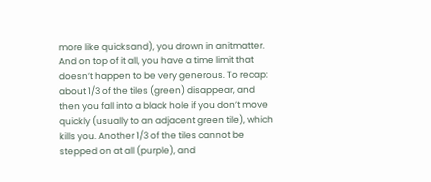more like quicksand), you drown in anitmatter. And on top of it all, you have a time limit that doesn’t happen to be very generous. To recap: about 1/3 of the tiles (green) disappear, and then you fall into a black hole if you don’t move quickly (usually to an adjacent green tile), which kills you. Another 1/3 of the tiles cannot be stepped on at all (purple), and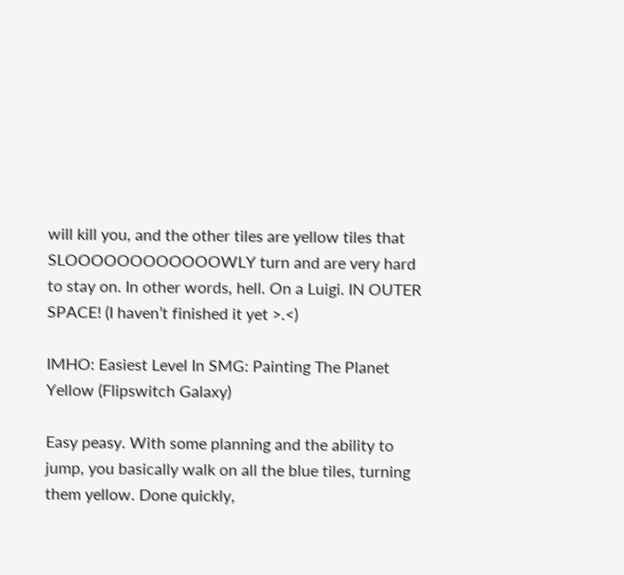will kill you, and the other tiles are yellow tiles that SLOOOOOOOOOOOOWLY turn and are very hard to stay on. In other words, hell. On a Luigi. IN OUTER SPACE! (I haven’t finished it yet >.<)

IMHO: Easiest Level In SMG: Painting The Planet Yellow (Flipswitch Galaxy)

Easy peasy. With some planning and the ability to jump, you basically walk on all the blue tiles, turning them yellow. Done quickly,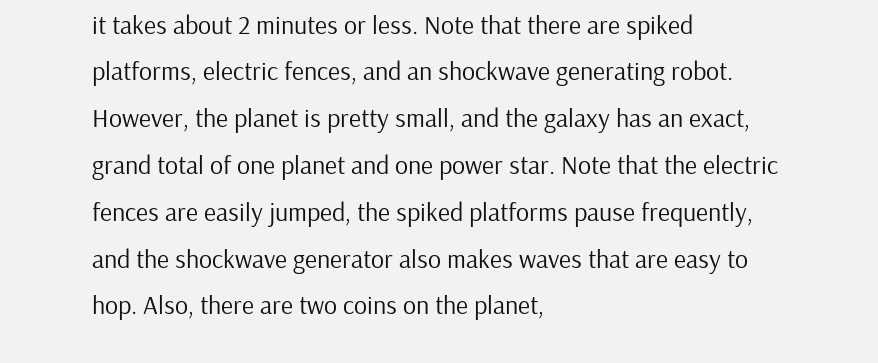it takes about 2 minutes or less. Note that there are spiked platforms, electric fences, and an shockwave generating robot. However, the planet is pretty small, and the galaxy has an exact, grand total of one planet and one power star. Note that the electric fences are easily jumped, the spiked platforms pause frequently, and the shockwave generator also makes waves that are easy to hop. Also, there are two coins on the planet,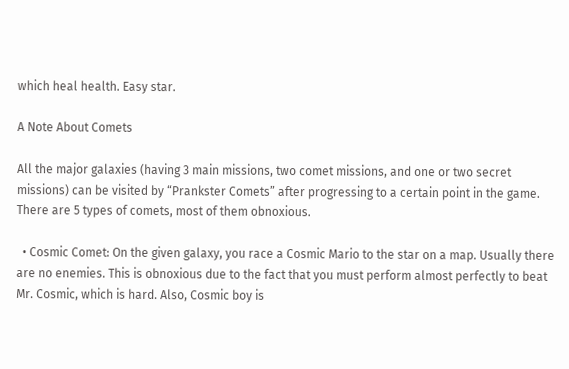which heal health. Easy star.

A Note About Comets

All the major galaxies (having 3 main missions, two comet missions, and one or two secret missions) can be visited by “Prankster Comets” after progressing to a certain point in the game. There are 5 types of comets, most of them obnoxious.

  • Cosmic Comet: On the given galaxy, you race a Cosmic Mario to the star on a map. Usually there are no enemies. This is obnoxious due to the fact that you must perform almost perfectly to beat Mr. Cosmic, which is hard. Also, Cosmic boy is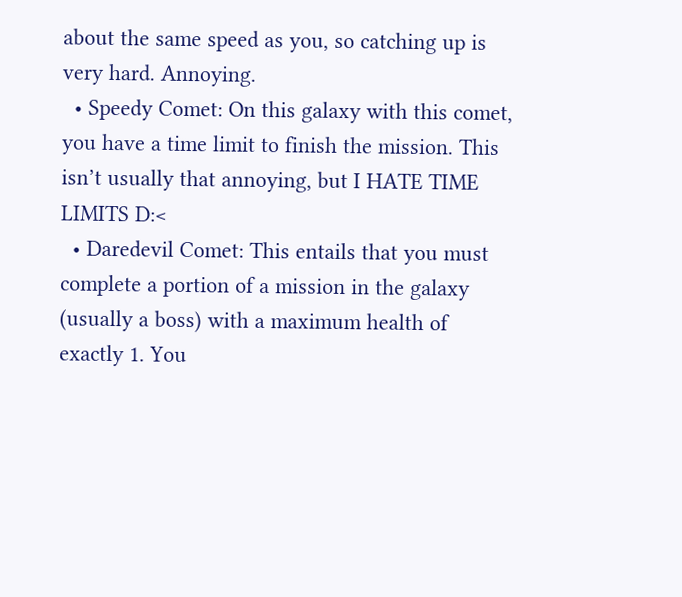about the same speed as you, so catching up is very hard. Annoying.
  • Speedy Comet: On this galaxy with this comet, you have a time limit to finish the mission. This isn’t usually that annoying, but I HATE TIME LIMITS D:<
  • Daredevil Comet: This entails that you must complete a portion of a mission in the galaxy (usually a boss) with a maximum health of exactly 1. You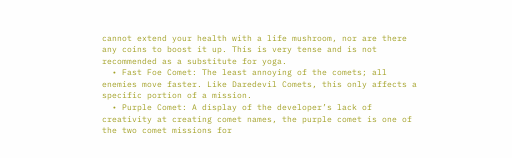cannot extend your health with a life mushroom, nor are there any coins to boost it up. This is very tense and is not recommended as a substitute for yoga.
  • Fast Foe Comet: The least annoying of the comets; all enemies move faster. Like Daredevil Comets, this only affects a specific portion of a mission.
  • Purple Comet: A display of the developer’s lack of creativity at creating comet names, the purple comet is one of the two comet missions for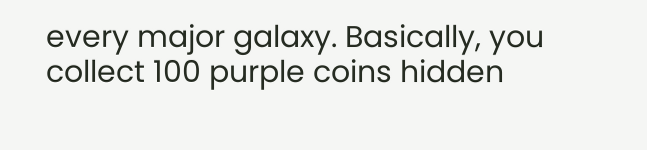every major galaxy. Basically, you collect 100 purple coins hidden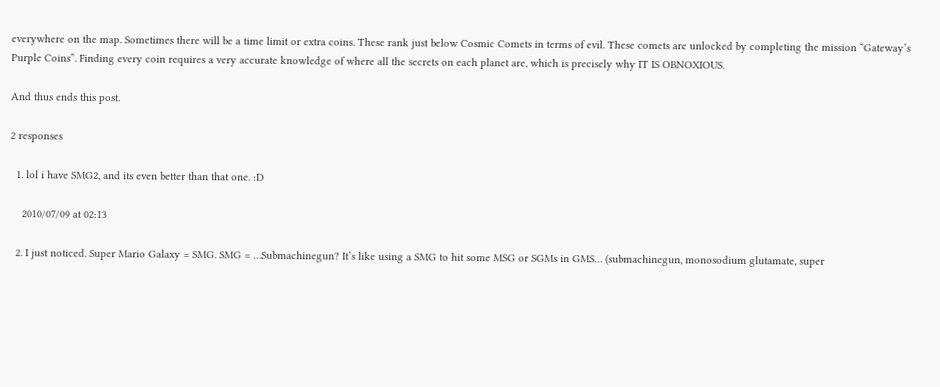everywhere on the map. Sometimes there will be a time limit or extra coins. These rank just below Cosmic Comets in terms of evil. These comets are unlocked by completing the mission “Gateway’s Purple Coins”. Finding every coin requires a very accurate knowledge of where all the secrets on each planet are, which is precisely why IT IS OBNOXIOUS.

And thus ends this post.

2 responses

  1. lol i have SMG2, and its even better than that one. :D

    2010/07/09 at 02:13

  2. I just noticed. Super Mario Galaxy = SMG. SMG = …Submachinegun? It’s like using a SMG to hit some MSG or SGMs in GMS… (submachinegun, monosodium glutamate, super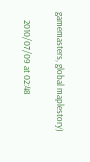gamemasters, global maplestory)

    2010/07/09 at 02:48